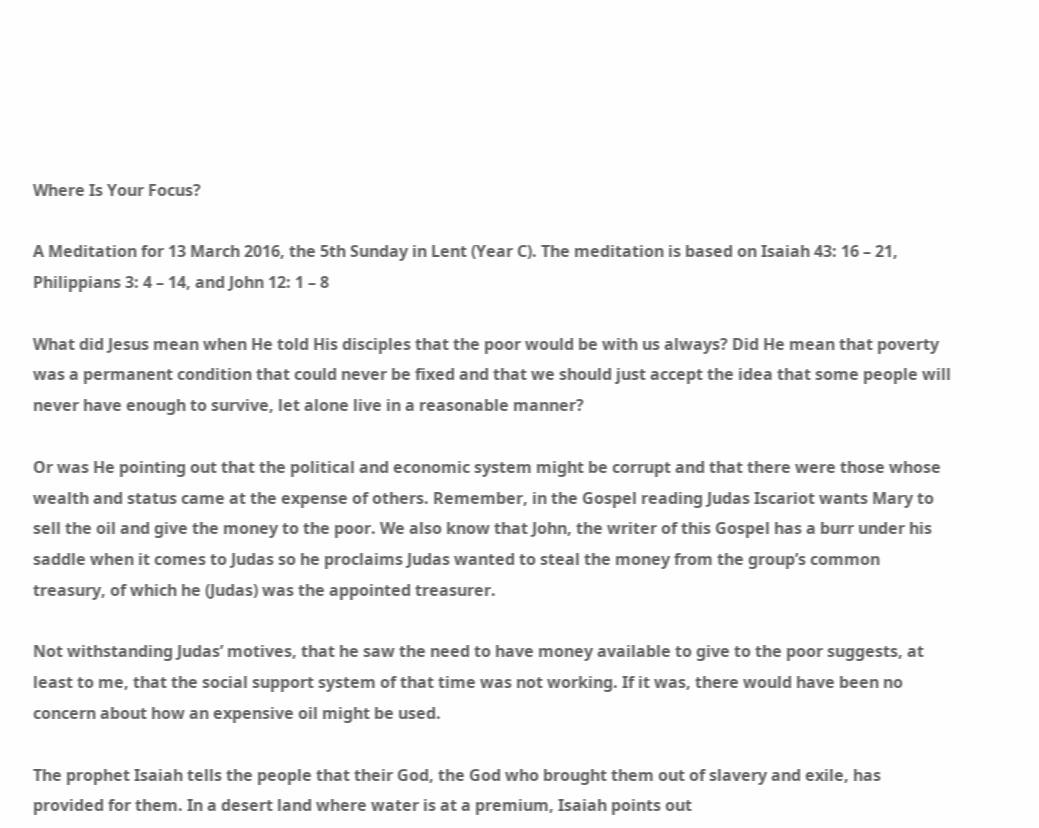Where Is Your Focus?

A Meditation for 13 March 2016, the 5th Sunday in Lent (Year C). The meditation is based on Isaiah 43: 16 – 21, Philippians 3: 4 – 14, and John 12: 1 – 8

What did Jesus mean when He told His disciples that the poor would be with us always? Did He mean that poverty was a permanent condition that could never be fixed and that we should just accept the idea that some people will never have enough to survive, let alone live in a reasonable manner?

Or was He pointing out that the political and economic system might be corrupt and that there were those whose wealth and status came at the expense of others. Remember, in the Gospel reading Judas Iscariot wants Mary to sell the oil and give the money to the poor. We also know that John, the writer of this Gospel has a burr under his saddle when it comes to Judas so he proclaims Judas wanted to steal the money from the group’s common treasury, of which he (Judas) was the appointed treasurer.

Not withstanding Judas’ motives, that he saw the need to have money available to give to the poor suggests, at least to me, that the social support system of that time was not working. If it was, there would have been no concern about how an expensive oil might be used.

The prophet Isaiah tells the people that their God, the God who brought them out of slavery and exile, has provided for them. In a desert land where water is at a premium, Isaiah points out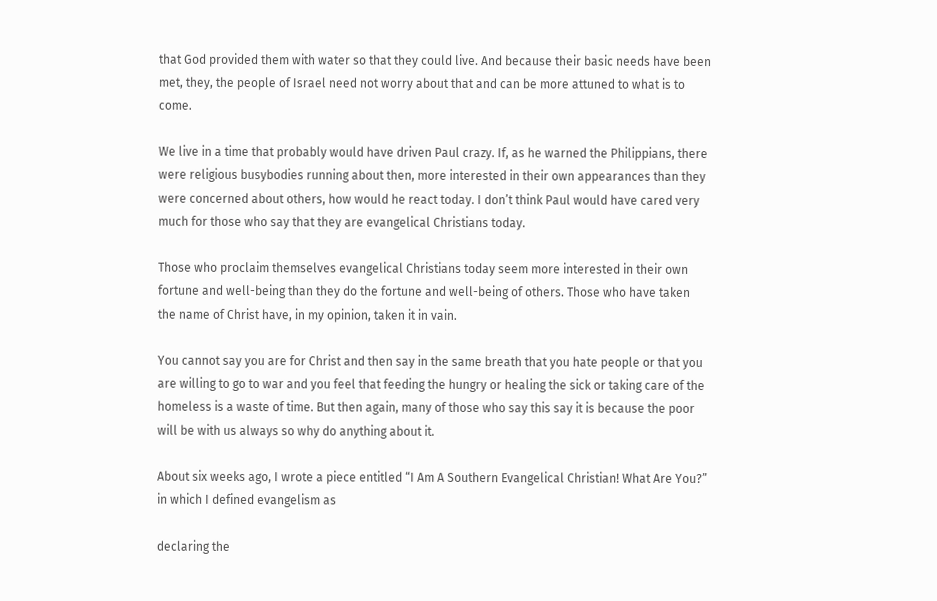that God provided them with water so that they could live. And because their basic needs have been met, they, the people of Israel need not worry about that and can be more attuned to what is to come.

We live in a time that probably would have driven Paul crazy. If, as he warned the Philippians, there were religious busybodies running about then, more interested in their own appearances than they were concerned about others, how would he react today. I don’t think Paul would have cared very much for those who say that they are evangelical Christians today.

Those who proclaim themselves evangelical Christians today seem more interested in their own fortune and well-being than they do the fortune and well-being of others. Those who have taken the name of Christ have, in my opinion, taken it in vain.

You cannot say you are for Christ and then say in the same breath that you hate people or that you are willing to go to war and you feel that feeding the hungry or healing the sick or taking care of the homeless is a waste of time. But then again, many of those who say this say it is because the poor will be with us always so why do anything about it.

About six weeks ago, I wrote a piece entitled “I Am A Southern Evangelical Christian! What Are You?” in which I defined evangelism as

declaring the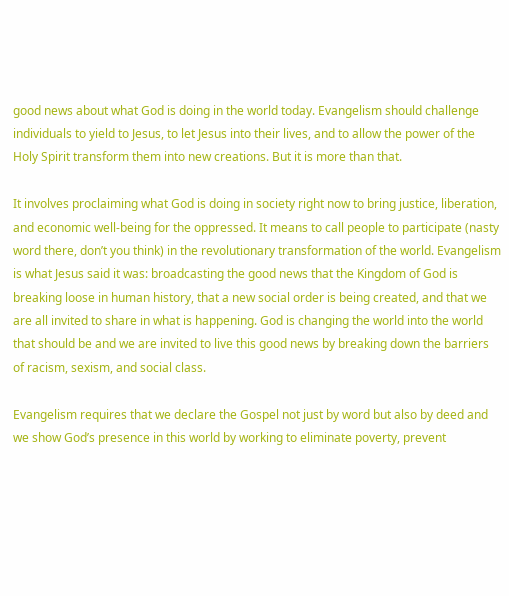good news about what God is doing in the world today. Evangelism should challenge individuals to yield to Jesus, to let Jesus into their lives, and to allow the power of the Holy Spirit transform them into new creations. But it is more than that.

It involves proclaiming what God is doing in society right now to bring justice, liberation, and economic well-being for the oppressed. It means to call people to participate (nasty word there, don’t you think) in the revolutionary transformation of the world. Evangelism is what Jesus said it was: broadcasting the good news that the Kingdom of God is breaking loose in human history, that a new social order is being created, and that we are all invited to share in what is happening. God is changing the world into the world that should be and we are invited to live this good news by breaking down the barriers of racism, sexism, and social class.

Evangelism requires that we declare the Gospel not just by word but also by deed and we show God’s presence in this world by working to eliminate poverty, prevent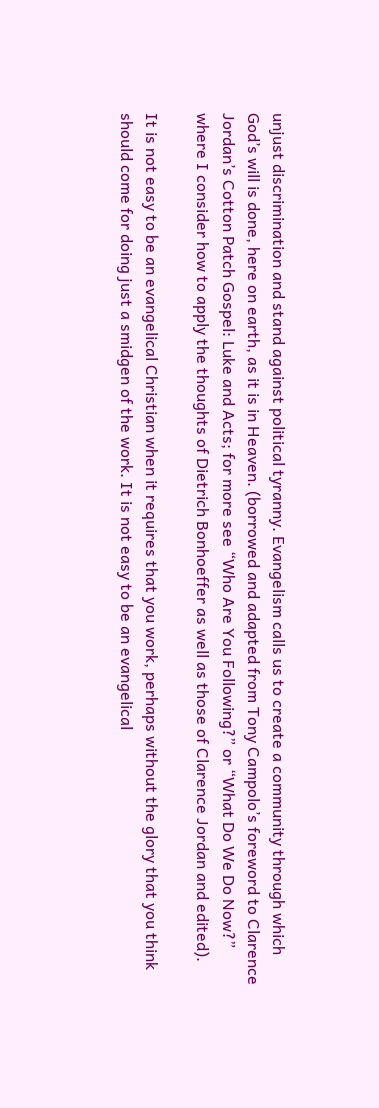unjust discrimination and stand against political tyranny. Evangelism calls us to create a community through which God’s will is done, here on earth, as it is in Heaven. (borrowed and adapted from Tony Campolo’s foreword to Clarence Jordan’s Cotton Patch Gospel: Luke and Acts; for more see “Who Are You Following?” or “What Do We Do Now?” where I consider how to apply the thoughts of Dietrich Bonhoeffer as well as those of Clarence Jordan and edited).

It is not easy to be an evangelical Christian when it requires that you work, perhaps without the glory that you think should come for doing just a smidgen of the work. It is not easy to be an evangelical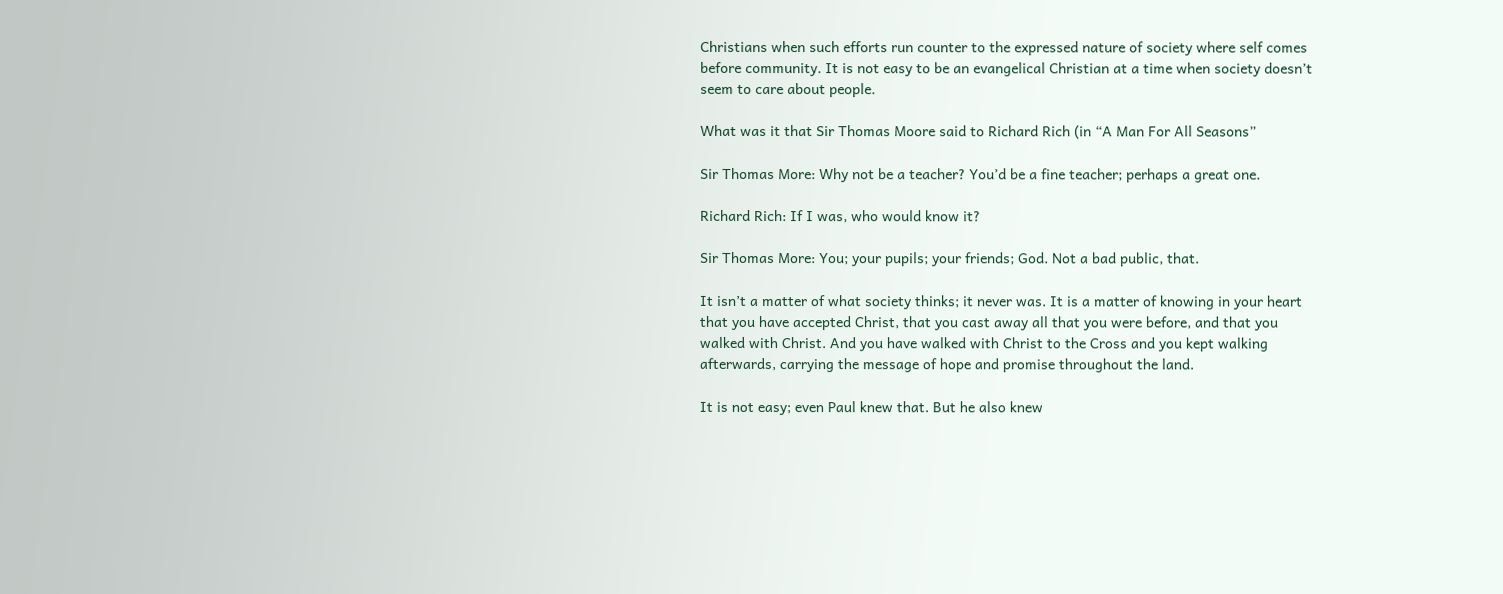Christians when such efforts run counter to the expressed nature of society where self comes before community. It is not easy to be an evangelical Christian at a time when society doesn’t seem to care about people.

What was it that Sir Thomas Moore said to Richard Rich (in “A Man For All Seasons”

Sir Thomas More: Why not be a teacher? You’d be a fine teacher; perhaps a great one.

Richard Rich: If I was, who would know it?

Sir Thomas More: You; your pupils; your friends; God. Not a bad public, that.

It isn’t a matter of what society thinks; it never was. It is a matter of knowing in your heart that you have accepted Christ, that you cast away all that you were before, and that you walked with Christ. And you have walked with Christ to the Cross and you kept walking afterwards, carrying the message of hope and promise throughout the land.

It is not easy; even Paul knew that. But he also knew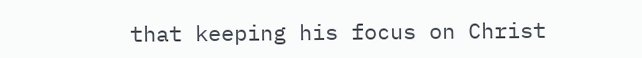that keeping his focus on Christ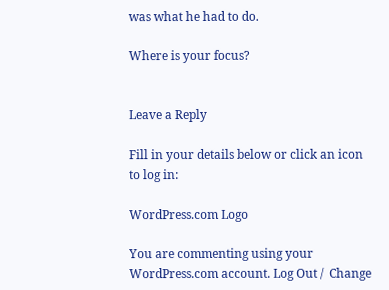was what he had to do.

Where is your focus?


Leave a Reply

Fill in your details below or click an icon to log in:

WordPress.com Logo

You are commenting using your WordPress.com account. Log Out /  Change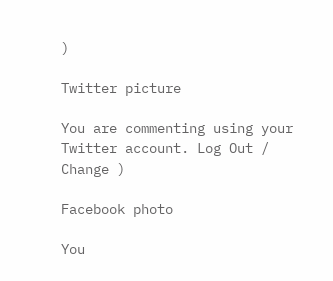)

Twitter picture

You are commenting using your Twitter account. Log Out /  Change )

Facebook photo

You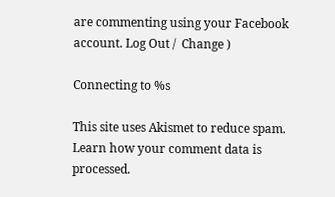are commenting using your Facebook account. Log Out /  Change )

Connecting to %s

This site uses Akismet to reduce spam. Learn how your comment data is processed.